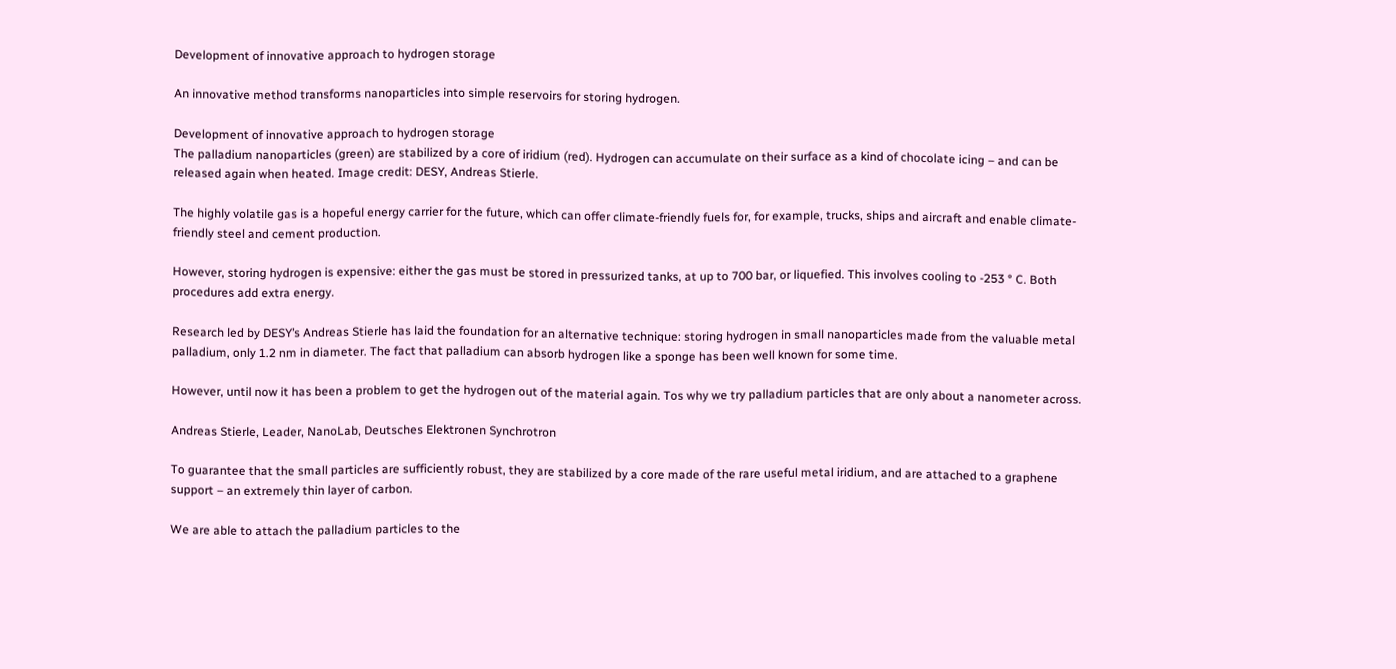Development of innovative approach to hydrogen storage

An innovative method transforms nanoparticles into simple reservoirs for storing hydrogen.

Development of innovative approach to hydrogen storage
The palladium nanoparticles (green) are stabilized by a core of iridium (red). Hydrogen can accumulate on their surface as a kind of chocolate icing – and can be released again when heated. Image credit: DESY, Andreas Stierle.

The highly volatile gas is a hopeful energy carrier for the future, which can offer climate-friendly fuels for, for example, trucks, ships and aircraft and enable climate-friendly steel and cement production.

However, storing hydrogen is expensive: either the gas must be stored in pressurized tanks, at up to 700 bar, or liquefied. This involves cooling to -253 ° C. Both procedures add extra energy.

Research led by DESY’s Andreas Stierle has laid the foundation for an alternative technique: storing hydrogen in small nanoparticles made from the valuable metal palladium, only 1.2 nm in diameter. The fact that palladium can absorb hydrogen like a sponge has been well known for some time.

However, until now it has been a problem to get the hydrogen out of the material again. Tos why we try palladium particles that are only about a nanometer across.

Andreas Stierle, Leader, NanoLab, Deutsches Elektronen Synchrotron

To guarantee that the small particles are sufficiently robust, they are stabilized by a core made of the rare useful metal iridium, and are attached to a graphene support – an extremely thin layer of carbon.

We are able to attach the palladium particles to the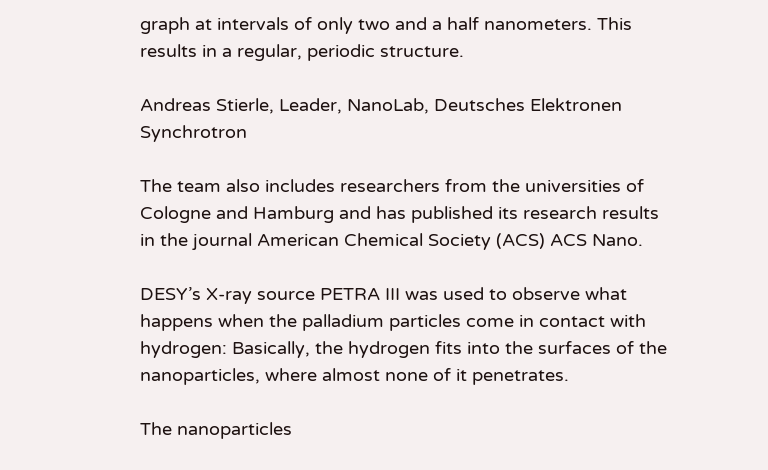graph at intervals of only two and a half nanometers. This results in a regular, periodic structure.

Andreas Stierle, Leader, NanoLab, Deutsches Elektronen Synchrotron

The team also includes researchers from the universities of Cologne and Hamburg and has published its research results in the journal American Chemical Society (ACS) ACS Nano.

DESY’s X-ray source PETRA III was used to observe what happens when the palladium particles come in contact with hydrogen: Basically, the hydrogen fits into the surfaces of the nanoparticles, where almost none of it penetrates.

The nanoparticles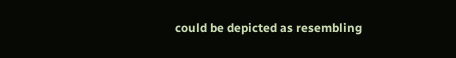could be depicted as resembling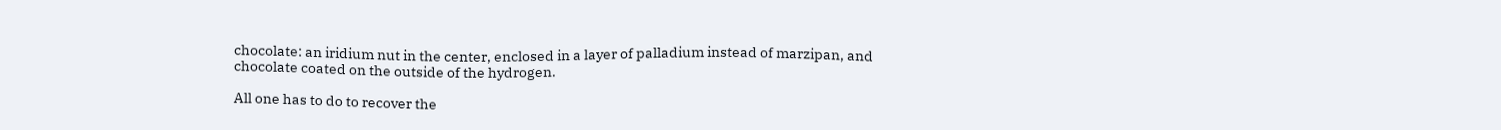chocolate: an iridium nut in the center, enclosed in a layer of palladium instead of marzipan, and chocolate coated on the outside of the hydrogen.

All one has to do to recover the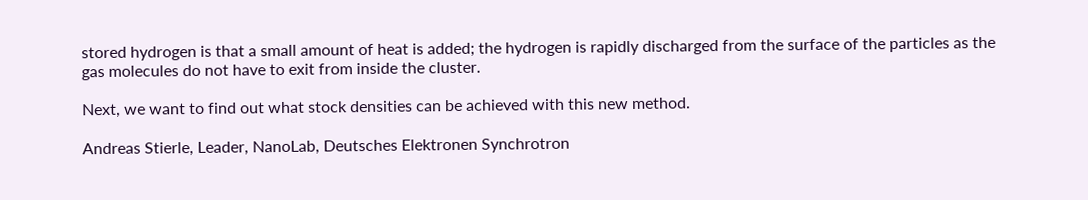stored hydrogen is that a small amount of heat is added; the hydrogen is rapidly discharged from the surface of the particles as the gas molecules do not have to exit from inside the cluster.

Next, we want to find out what stock densities can be achieved with this new method.

Andreas Stierle, Leader, NanoLab, Deutsches Elektronen Synchrotron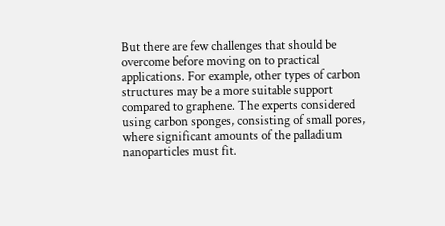But there are few challenges that should be overcome before moving on to practical applications. For example, other types of carbon structures may be a more suitable support compared to graphene. The experts considered using carbon sponges, consisting of small pores, where significant amounts of the palladium nanoparticles must fit.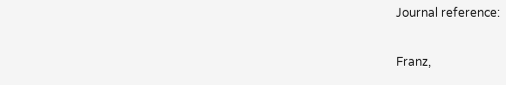Journal reference:

Franz,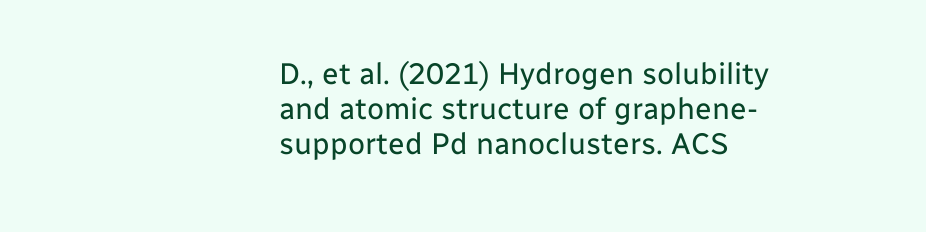D., et al. (2021) Hydrogen solubility and atomic structure of graphene-supported Pd nanoclusters. ACS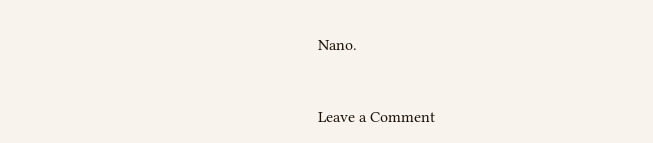Nano.


Leave a Comment